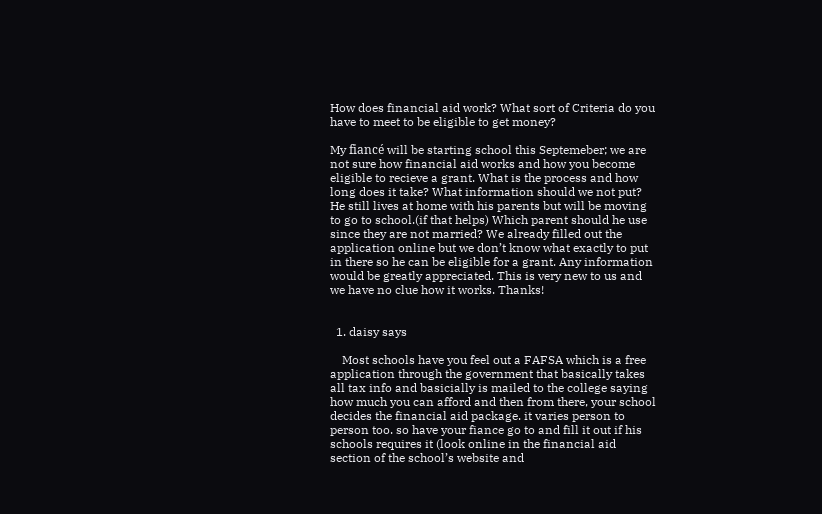How does financial aid work? What sort of Criteria do you have to meet to be eligible to get money?

My fiancé will be starting school this Septemeber; we are not sure how financial aid works and how you become eligible to recieve a grant. What is the process and how long does it take? What information should we not put? He still lives at home with his parents but will be moving to go to school.(if that helps) Which parent should he use since they are not married? We already filled out the application online but we don’t know what exactly to put in there so he can be eligible for a grant. Any information would be greatly appreciated. This is very new to us and we have no clue how it works. Thanks!


  1. daisy says

    Most schools have you feel out a FAFSA which is a free application through the government that basically takes all tax info and basicially is mailed to the college saying how much you can afford and then from there, your school decides the financial aid package. it varies person to person too. so have your fiance go to and fill it out if his schools requires it (look online in the financial aid section of the school’s website and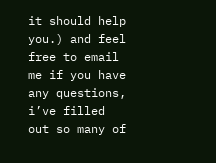it should help you.) and feel free to email me if you have any questions, i’ve filled out so many of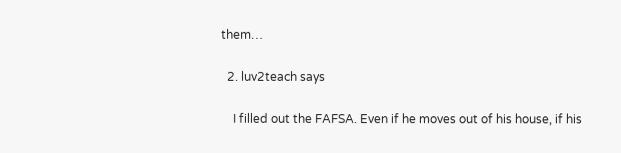them…

  2. luv2teach says

    I filled out the FAFSA. Even if he moves out of his house, if his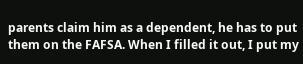parents claim him as a dependent, he has to put them on the FAFSA. When I filled it out, I put my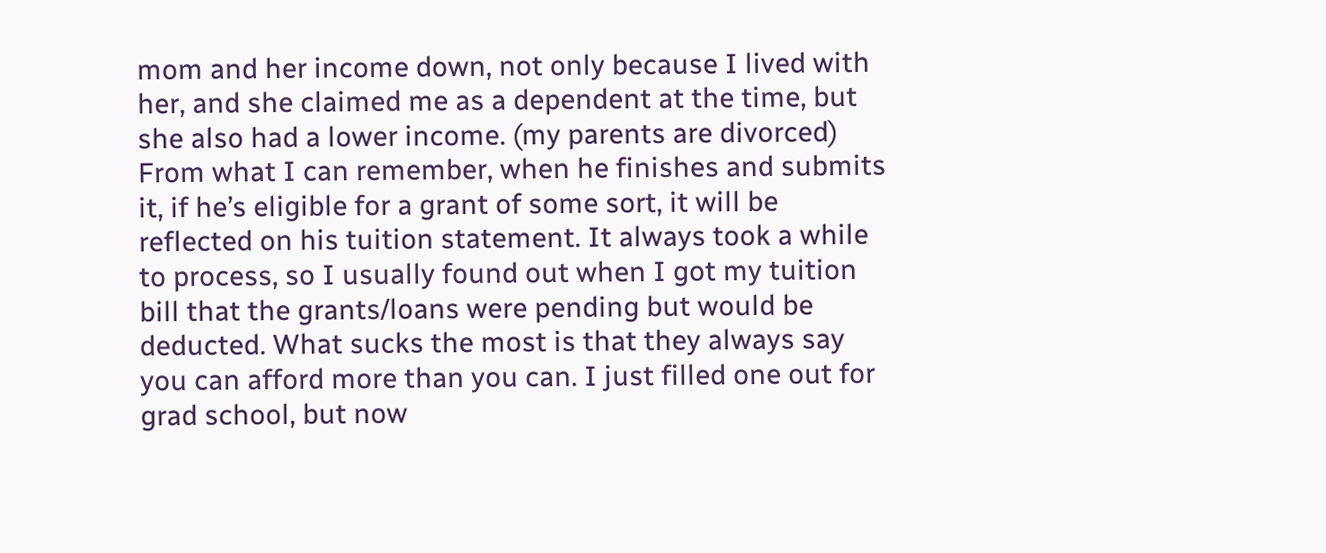mom and her income down, not only because I lived with her, and she claimed me as a dependent at the time, but she also had a lower income. (my parents are divorced) From what I can remember, when he finishes and submits it, if he’s eligible for a grant of some sort, it will be reflected on his tuition statement. It always took a while to process, so I usually found out when I got my tuition bill that the grants/loans were pending but would be deducted. What sucks the most is that they always say you can afford more than you can. I just filled one out for grad school, but now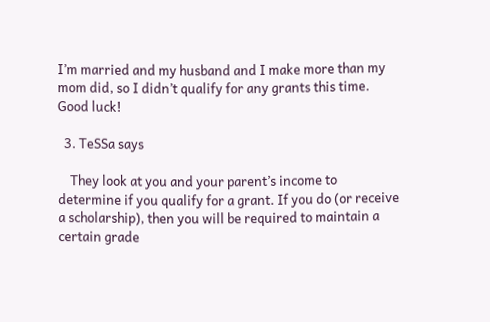I’m married and my husband and I make more than my mom did, so I didn’t qualify for any grants this time. Good luck!

  3. TeSSa says

    They look at you and your parent’s income to determine if you qualify for a grant. If you do (or receive a scholarship), then you will be required to maintain a certain grade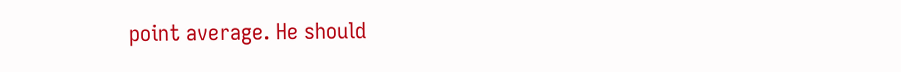point average. He should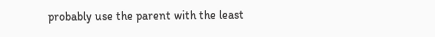probably use the parent with the least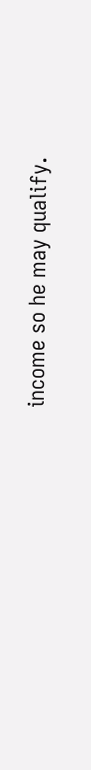income so he may qualify.